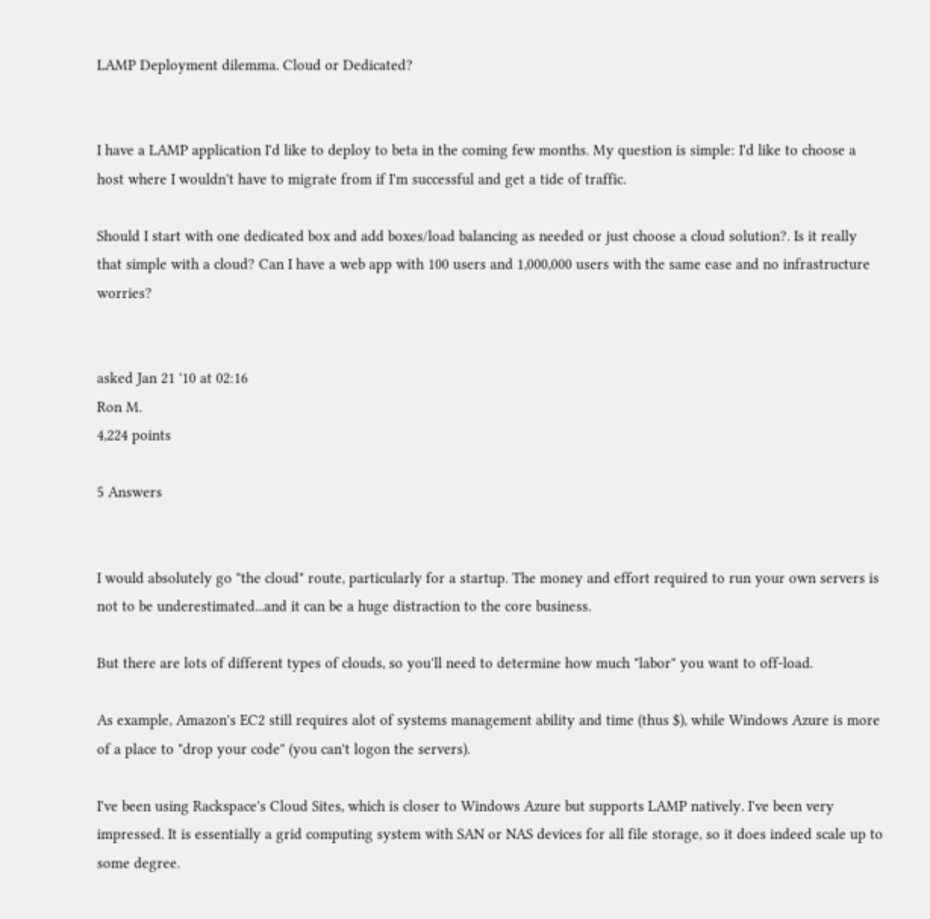LAMP Deployment dilemma. Cloud or Dedicated?


I have a LAMP application I'd like to deploy to beta in the coming few months. My question is simple: I'd like to choose a host where I wouldn't have to migrate from if I'm successful and get a tide of traffic.

Should I start with one dedicated box and add boxes/load balancing as needed or just choose a cloud solution?. Is it really that simple with a cloud? Can I have a web app with 100 users and 1,000,000 users with the same ease and no infrastructure worries?


asked Jan 21 '10 at 02:16
Ron M.
4,224 points

5 Answers


I would absolutely go "the cloud" route, particularly for a startup. The money and effort required to run your own servers is not to be underestimated...and it can be a huge distraction to the core business.

But there are lots of different types of clouds, so you'll need to determine how much "labor" you want to off-load.

As example, Amazon's EC2 still requires alot of systems management ability and time (thus $), while Windows Azure is more of a place to "drop your code" (you can't logon the servers).

I've been using Rackspace's Cloud Sites, which is closer to Windows Azure but supports LAMP natively. I've been very impressed. It is essentially a grid computing system with SAN or NAS devices for all file storage, so it does indeed scale up to some degree.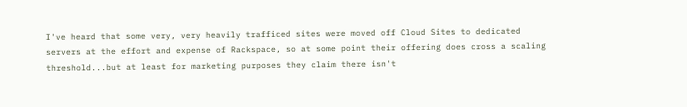I've heard that some very, very heavily trafficed sites were moved off Cloud Sites to dedicated servers at the effort and expense of Rackspace, so at some point their offering does cross a scaling threshold...but at least for marketing purposes they claim there isn't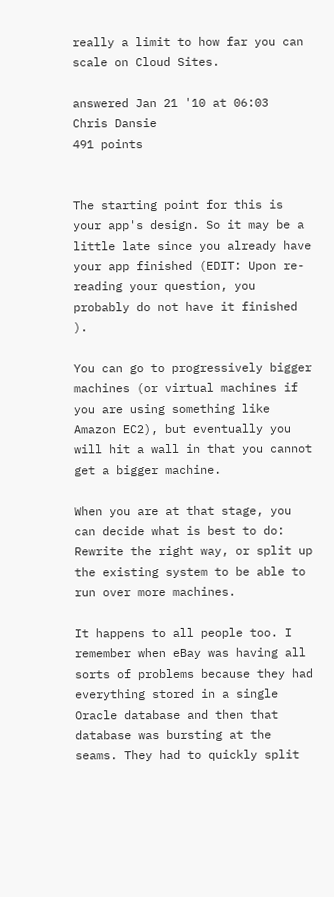really a limit to how far you can scale on Cloud Sites.

answered Jan 21 '10 at 06:03
Chris Dansie
491 points


The starting point for this is your app's design. So it may be a little late since you already have your app finished (EDIT: Upon re-reading your question, you probably do not have it finished ).

You can go to progressively bigger machines (or virtual machines if you are using something like Amazon EC2), but eventually you will hit a wall in that you cannot get a bigger machine.

When you are at that stage, you can decide what is best to do: Rewrite the right way, or split up the existing system to be able to run over more machines.

It happens to all people too. I remember when eBay was having all sorts of problems because they had everything stored in a single Oracle database and then that database was bursting at the seams. They had to quickly split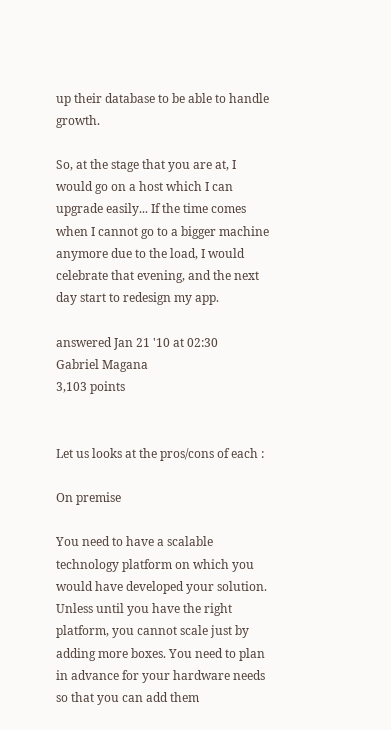up their database to be able to handle growth.

So, at the stage that you are at, I would go on a host which I can upgrade easily... If the time comes when I cannot go to a bigger machine anymore due to the load, I would celebrate that evening, and the next day start to redesign my app.

answered Jan 21 '10 at 02:30
Gabriel Magana
3,103 points


Let us looks at the pros/cons of each :

On premise

You need to have a scalable technology platform on which you would have developed your solution. Unless until you have the right platform, you cannot scale just by adding more boxes. You need to plan in advance for your hardware needs so that you can add them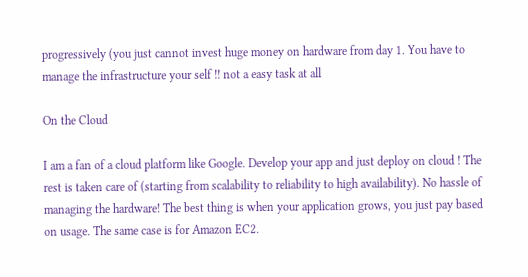progressively (you just cannot invest huge money on hardware from day 1. You have to manage the infrastructure your self !! not a easy task at all

On the Cloud

I am a fan of a cloud platform like Google. Develop your app and just deploy on cloud ! The rest is taken care of (starting from scalability to reliability to high availability). No hassle of managing the hardware! The best thing is when your application grows, you just pay based on usage. The same case is for Amazon EC2.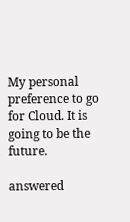My personal preference to go for Cloud. It is going to be the future.

answered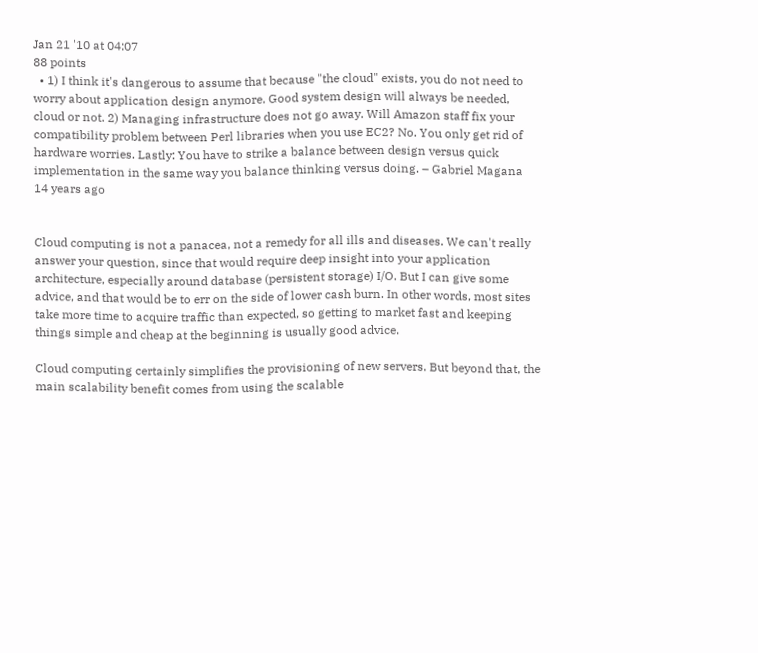Jan 21 '10 at 04:07
88 points
  • 1) I think it's dangerous to assume that because "the cloud" exists, you do not need to worry about application design anymore. Good system design will always be needed, cloud or not. 2) Managing infrastructure does not go away. Will Amazon staff fix your compatibility problem between Perl libraries when you use EC2? No. You only get rid of hardware worries. Lastly: You have to strike a balance between design versus quick implementation in the same way you balance thinking versus doing. – Gabriel Magana 14 years ago


Cloud computing is not a panacea, not a remedy for all ills and diseases. We can't really answer your question, since that would require deep insight into your application architecture, especially around database (persistent storage) I/O. But I can give some advice, and that would be to err on the side of lower cash burn. In other words, most sites take more time to acquire traffic than expected, so getting to market fast and keeping things simple and cheap at the beginning is usually good advice.

Cloud computing certainly simplifies the provisioning of new servers. But beyond that, the main scalability benefit comes from using the scalable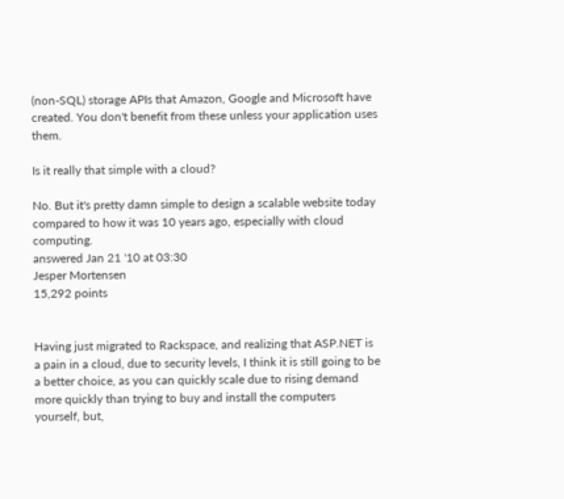(non-SQL) storage APIs that Amazon, Google and Microsoft have created. You don't benefit from these unless your application uses them.

Is it really that simple with a cloud?

No. But it's pretty damn simple to design a scalable website today compared to how it was 10 years ago, especially with cloud computing.
answered Jan 21 '10 at 03:30
Jesper Mortensen
15,292 points


Having just migrated to Rackspace, and realizing that ASP.NET is a pain in a cloud, due to security levels, I think it is still going to be a better choice, as you can quickly scale due to rising demand more quickly than trying to buy and install the computers yourself, but,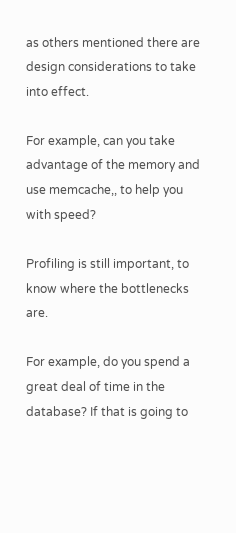as others mentioned there are design considerations to take into effect.

For example, can you take advantage of the memory and use memcache,, to help you with speed?

Profiling is still important, to know where the bottlenecks are.

For example, do you spend a great deal of time in the database? If that is going to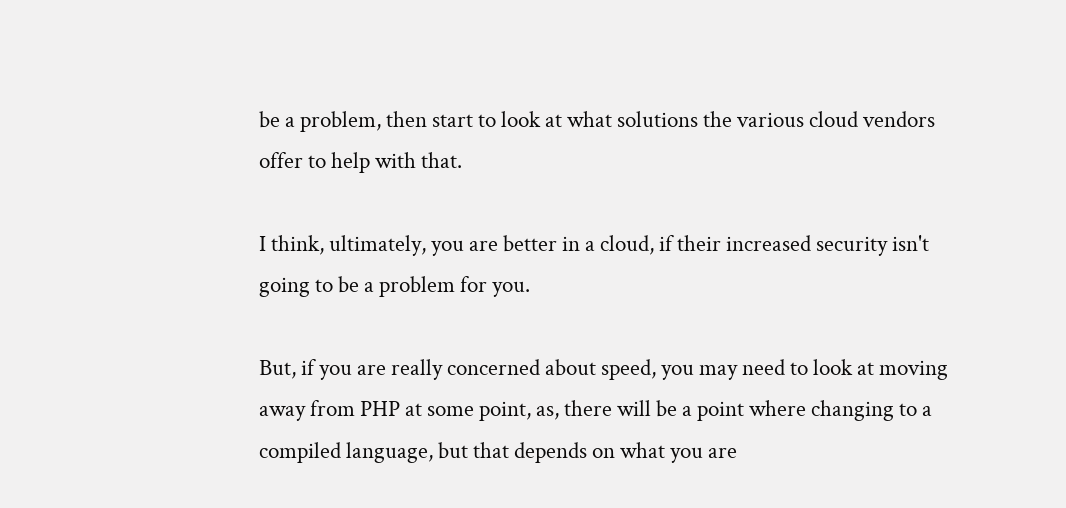be a problem, then start to look at what solutions the various cloud vendors offer to help with that.

I think, ultimately, you are better in a cloud, if their increased security isn't going to be a problem for you.

But, if you are really concerned about speed, you may need to look at moving away from PHP at some point, as, there will be a point where changing to a compiled language, but that depends on what you are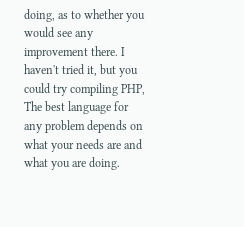doing, as to whether you would see any improvement there. I haven't tried it, but you could try compiling PHP, The best language for any problem depends on what your needs are and what you are doing.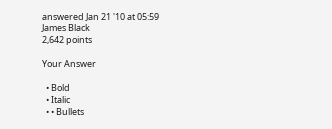answered Jan 21 '10 at 05:59
James Black
2,642 points

Your Answer

  • Bold
  • Italic
  • • Bullets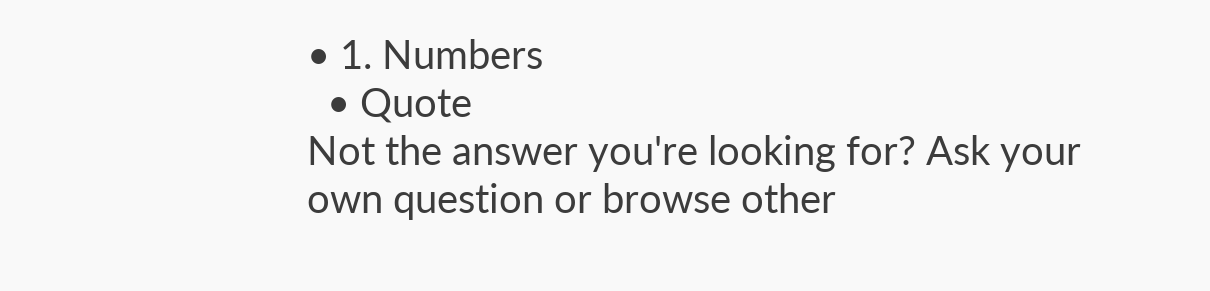• 1. Numbers
  • Quote
Not the answer you're looking for? Ask your own question or browse other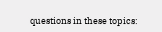questions in these topics: